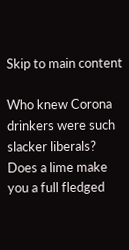Skip to main content

Who knew Corona drinkers were such slacker liberals? Does a lime make you a full fledged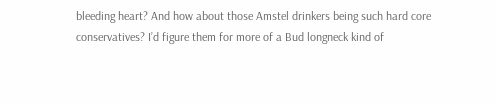bleeding heart? And how about those Amstel drinkers being such hard core conservatives? I’d figure them for more of a Bud longneck kind of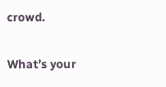crowd.

What’s your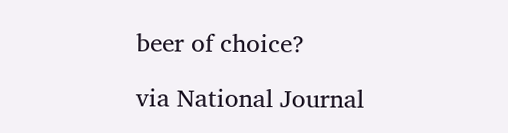beer of choice?

via National Journal